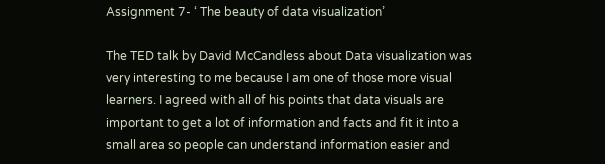Assignment 7- ‘ The beauty of data visualization’

The TED talk by David McCandless about Data visualization was very interesting to me because I am one of those more visual learners. I agreed with all of his points that data visuals are important to get a lot of information and facts and fit it into a small area so people can understand information easier and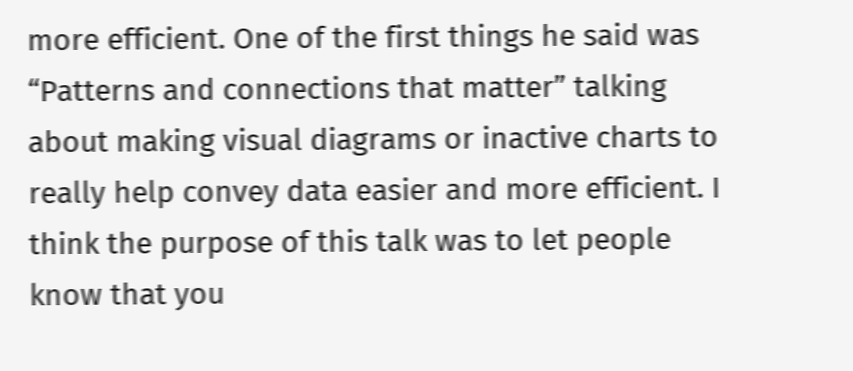more efficient. One of the first things he said was “Patterns and connections that matter” talking about making visual diagrams or inactive charts to really help convey data easier and more efficient. I think the purpose of this talk was to let people know that you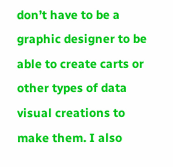don’t have to be a graphic designer to be able to create carts or other types of data visual creations to make them. I also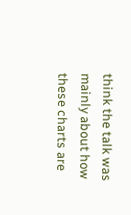think the talk was mainly about how these charts are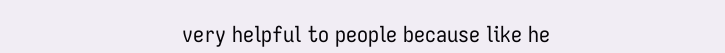very helpful to people because like he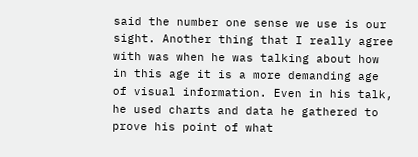said the number one sense we use is our sight. Another thing that I really agree with was when he was talking about how in this age it is a more demanding age of visual information. Even in his talk, he used charts and data he gathered to prove his point of what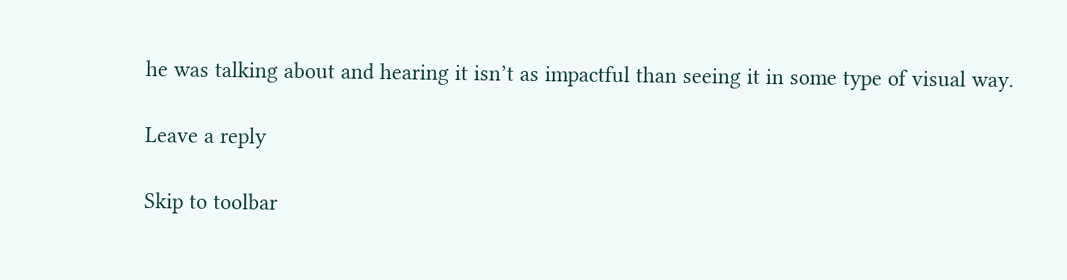he was talking about and hearing it isn’t as impactful than seeing it in some type of visual way.

Leave a reply

Skip to toolbar